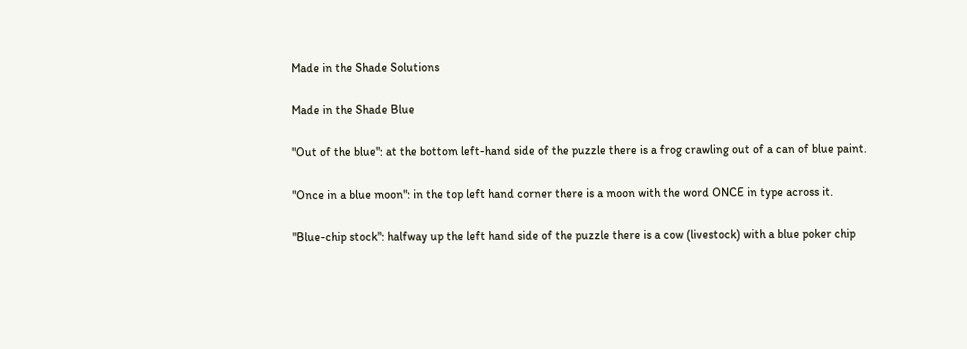Made in the Shade Solutions

Made in the Shade Blue

"Out of the blue": at the bottom left-hand side of the puzzle there is a frog crawling out of a can of blue paint.

"Once in a blue moon": in the top left hand corner there is a moon with the word ONCE in type across it.

"Blue-chip stock": halfway up the left hand side of the puzzle there is a cow (livestock) with a blue poker chip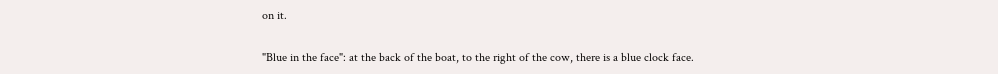on it.

"Blue in the face": at the back of the boat, to the right of the cow, there is a blue clock face.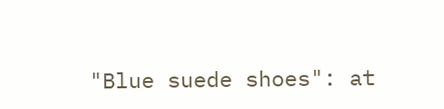"Blue suede shoes": at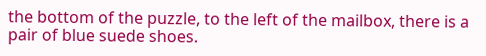the bottom of the puzzle, to the left of the mailbox, there is a pair of blue suede shoes.